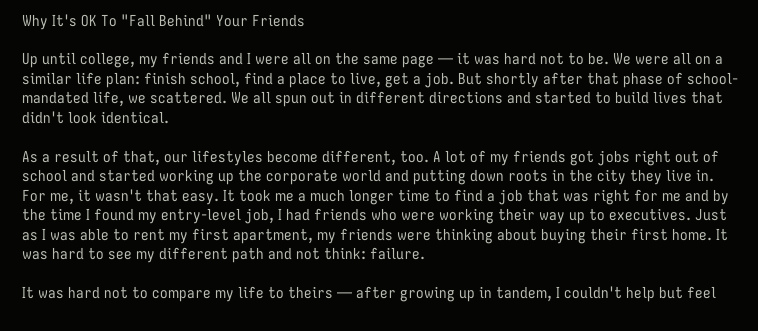Why It's OK To "Fall Behind" Your Friends

Up until college, my friends and I were all on the same page — it was hard not to be. We were all on a similar life plan: finish school, find a place to live, get a job. But shortly after that phase of school-mandated life, we scattered. We all spun out in different directions and started to build lives that didn't look identical.

As a result of that, our lifestyles become different, too. A lot of my friends got jobs right out of school and started working up the corporate world and putting down roots in the city they live in. For me, it wasn't that easy. It took me a much longer time to find a job that was right for me and by the time I found my entry-level job, I had friends who were working their way up to executives. Just as I was able to rent my first apartment, my friends were thinking about buying their first home. It was hard to see my different path and not think: failure.

It was hard not to compare my life to theirs — after growing up in tandem, I couldn't help but feel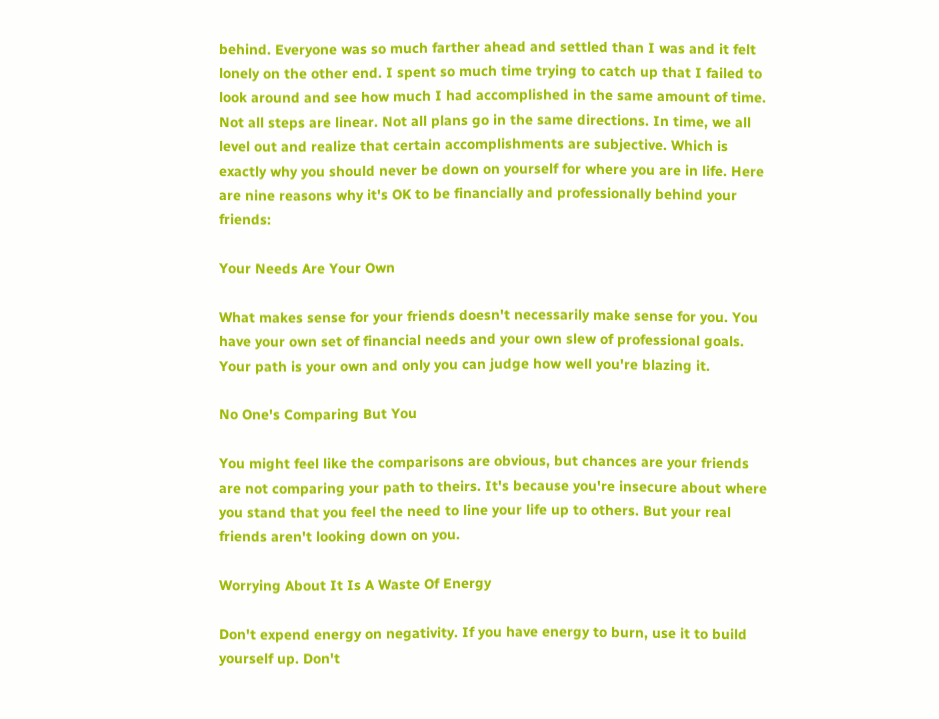behind. Everyone was so much farther ahead and settled than I was and it felt lonely on the other end. I spent so much time trying to catch up that I failed to look around and see how much I had accomplished in the same amount of time. Not all steps are linear. Not all plans go in the same directions. In time, we all level out and realize that certain accomplishments are subjective. Which is exactly why you should never be down on yourself for where you are in life. Here are nine reasons why it's OK to be financially and professionally behind your friends:

Your Needs Are Your Own

What makes sense for your friends doesn't necessarily make sense for you. You have your own set of financial needs and your own slew of professional goals. Your path is your own and only you can judge how well you're blazing it.

No One's Comparing But You

You might feel like the comparisons are obvious, but chances are your friends are not comparing your path to theirs. It's because you're insecure about where you stand that you feel the need to line your life up to others. But your real friends aren't looking down on you.

Worrying About It Is A Waste Of Energy

Don't expend energy on negativity. If you have energy to burn, use it to build yourself up. Don't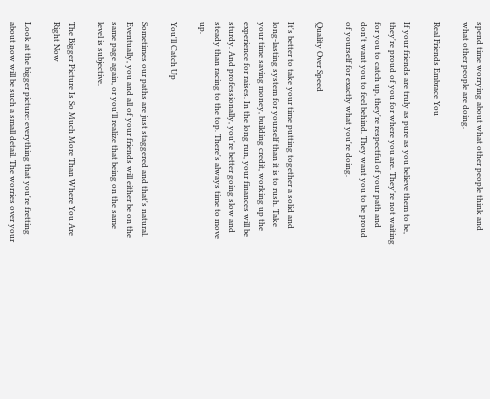spend time worrying about what other people think and what other people are doing.

Real Friends Embrace You

If your friends are truly as pure as you believe them to be, they're proud of you for where you are. They're not waiting for you to catch up, they're respectful of your path and don't want you to feel behind. They want you to be proud of yourself for exactly what you're doing.

Quality Over Speed

It's better to take your time putting together a solid and long-lasting system for yourself than it is to rush. Take your time saving money, building credit, working up the experience for raises. In the long run, your finances will be sturdy. And professionally, you're better going slow and steady than racing to the top. There's always time to move up.

You'll Catch Up

Sometimes our paths are just staggered and that's natural. Eventually, you and all of your friends will either be on the same page again, or you'll realize that being on the same level is subjective.

The Bigger Picture Is So Much More Than Where You Are Right Now

Look at the bigger picture: everything that you're fretting about now will be such a small detail. The worries over your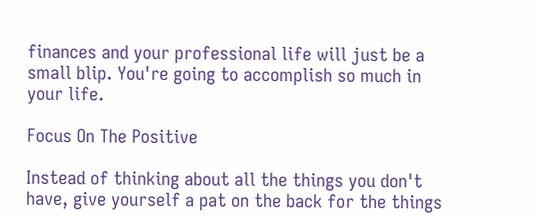finances and your professional life will just be a small blip. You're going to accomplish so much in your life.

Focus On The Positive

Instead of thinking about all the things you don't have, give yourself a pat on the back for the things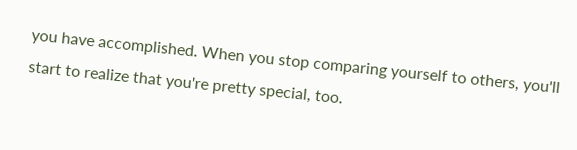you have accomplished. When you stop comparing yourself to others, you'll start to realize that you're pretty special, too.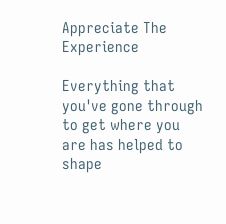Appreciate The Experience

Everything that you've gone through to get where you are has helped to shape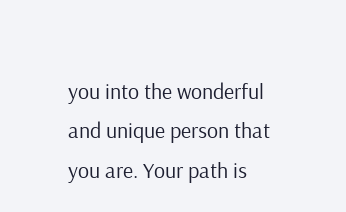you into the wonderful and unique person that you are. Your path is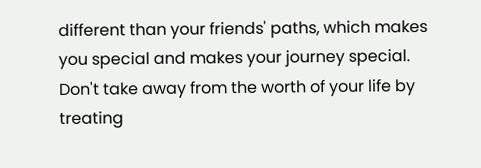different than your friends' paths, which makes you special and makes your journey special. Don't take away from the worth of your life by treating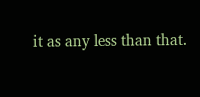it as any less than that.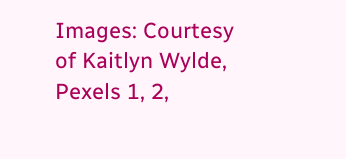Images: Courtesy of Kaitlyn Wylde, Pexels 1, 2,